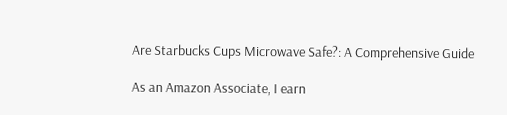Are Starbucks Cups Microwave Safe?: A Comprehensive Guide

As an Amazon Associate, I earn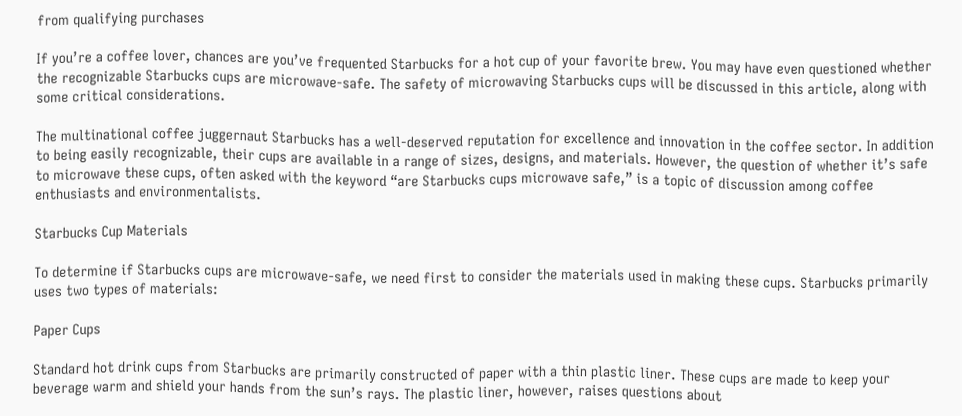from qualifying purchases

If you’re a coffee lover, chances are you’ve frequented Starbucks for a hot cup of your favorite brew. You may have even questioned whether the recognizable Starbucks cups are microwave-safe. The safety of microwaving Starbucks cups will be discussed in this article, along with some critical considerations.

The multinational coffee juggernaut Starbucks has a well-deserved reputation for excellence and innovation in the coffee sector. In addition to being easily recognizable, their cups are available in a range of sizes, designs, and materials. However, the question of whether it’s safe to microwave these cups, often asked with the keyword “are Starbucks cups microwave safe,” is a topic of discussion among coffee enthusiasts and environmentalists.

Starbucks Cup Materials

To determine if Starbucks cups are microwave-safe, we need first to consider the materials used in making these cups. Starbucks primarily uses two types of materials:

Paper Cups

Standard hot drink cups from Starbucks are primarily constructed of paper with a thin plastic liner. These cups are made to keep your beverage warm and shield your hands from the sun’s rays. The plastic liner, however, raises questions about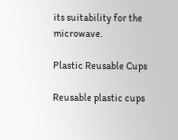its suitability for the microwave.

Plastic Reusable Cups

Reusable plastic cups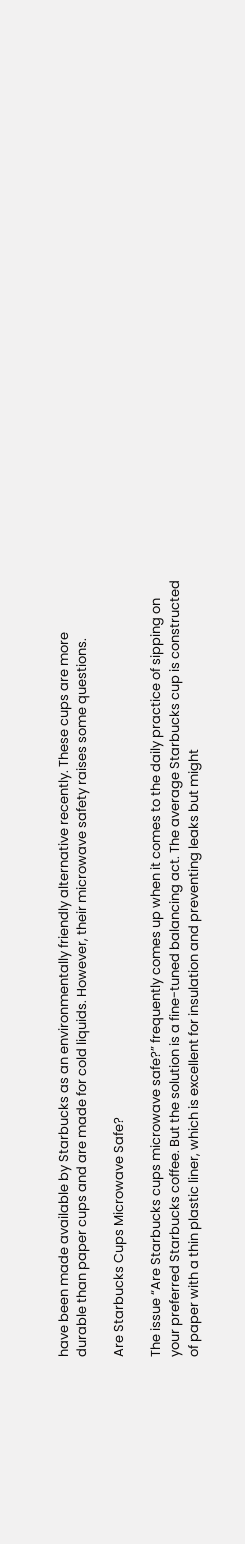have been made available by Starbucks as an environmentally friendly alternative recently. These cups are more durable than paper cups and are made for cold liquids. However, their microwave safety raises some questions.

Are Starbucks Cups Microwave Safe?

The issue “Are Starbucks cups microwave safe?” frequently comes up when it comes to the daily practice of sipping on your preferred Starbucks coffee. But the solution is a fine-tuned balancing act. The average Starbucks cup is constructed of paper with a thin plastic liner, which is excellent for insulation and preventing leaks but might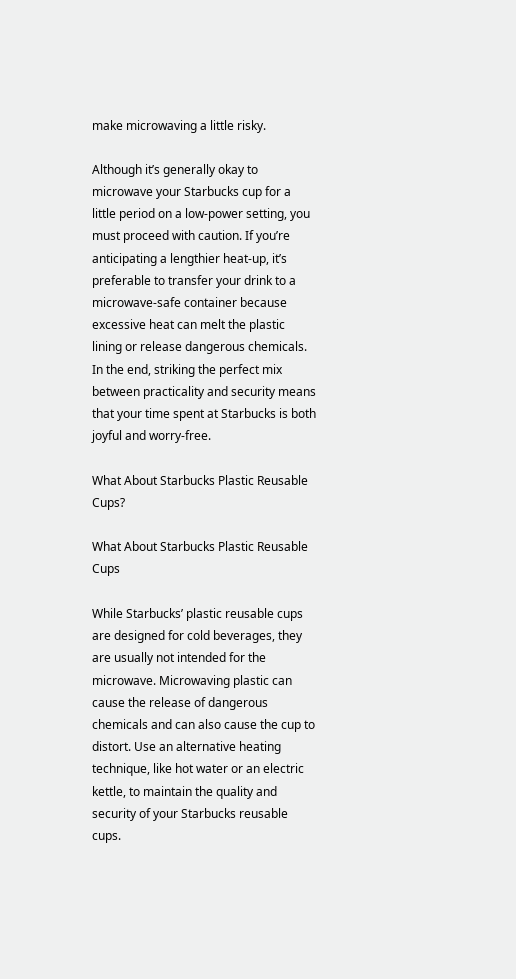make microwaving a little risky.

Although it’s generally okay to microwave your Starbucks cup for a little period on a low-power setting, you must proceed with caution. If you’re anticipating a lengthier heat-up, it’s preferable to transfer your drink to a microwave-safe container because excessive heat can melt the plastic lining or release dangerous chemicals. In the end, striking the perfect mix between practicality and security means that your time spent at Starbucks is both joyful and worry-free.

What About Starbucks Plastic Reusable Cups?

What About Starbucks Plastic Reusable Cups

While Starbucks’ plastic reusable cups are designed for cold beverages, they are usually not intended for the microwave. Microwaving plastic can cause the release of dangerous chemicals and can also cause the cup to distort. Use an alternative heating technique, like hot water or an electric kettle, to maintain the quality and security of your Starbucks reusable cups.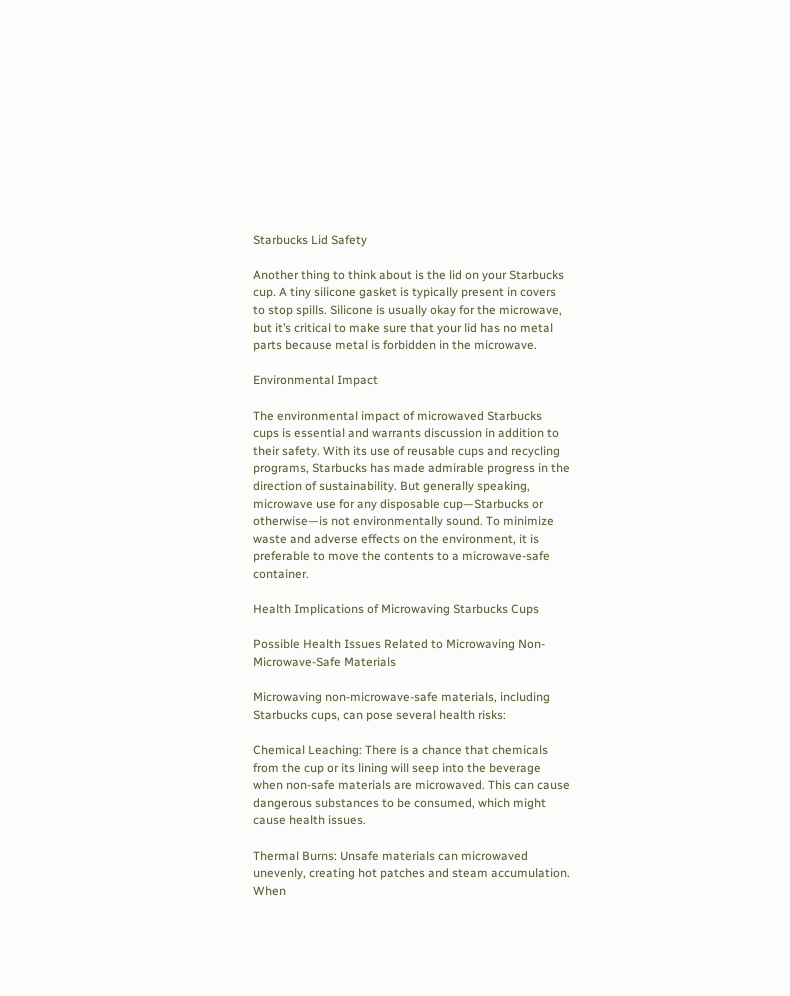Starbucks Lid Safety

Another thing to think about is the lid on your Starbucks cup. A tiny silicone gasket is typically present in covers to stop spills. Silicone is usually okay for the microwave, but it’s critical to make sure that your lid has no metal parts because metal is forbidden in the microwave.

Environmental Impact

The environmental impact of microwaved Starbucks cups is essential and warrants discussion in addition to their safety. With its use of reusable cups and recycling programs, Starbucks has made admirable progress in the direction of sustainability. But generally speaking, microwave use for any disposable cup—Starbucks or otherwise—is not environmentally sound. To minimize waste and adverse effects on the environment, it is preferable to move the contents to a microwave-safe container.

Health Implications of Microwaving Starbucks Cups

Possible Health Issues Related to Microwaving Non-Microwave-Safe Materials

Microwaving non-microwave-safe materials, including Starbucks cups, can pose several health risks:

Chemical Leaching: There is a chance that chemicals from the cup or its lining will seep into the beverage when non-safe materials are microwaved. This can cause dangerous substances to be consumed, which might cause health issues.

Thermal Burns: Unsafe materials can microwaved unevenly, creating hot patches and steam accumulation. When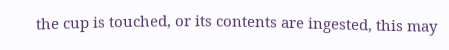the cup is touched, or its contents are ingested, this may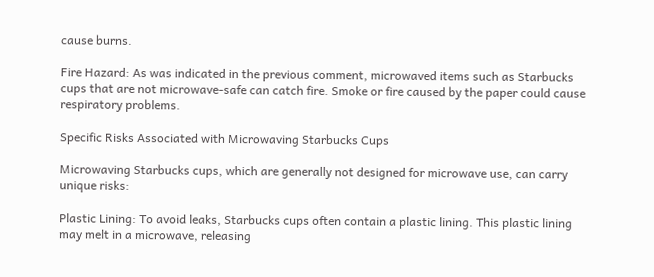cause burns.

Fire Hazard: As was indicated in the previous comment, microwaved items such as Starbucks cups that are not microwave-safe can catch fire. Smoke or fire caused by the paper could cause respiratory problems.

Specific Risks Associated with Microwaving Starbucks Cups

Microwaving Starbucks cups, which are generally not designed for microwave use, can carry unique risks:

Plastic Lining: To avoid leaks, Starbucks cups often contain a plastic lining. This plastic lining may melt in a microwave, releasing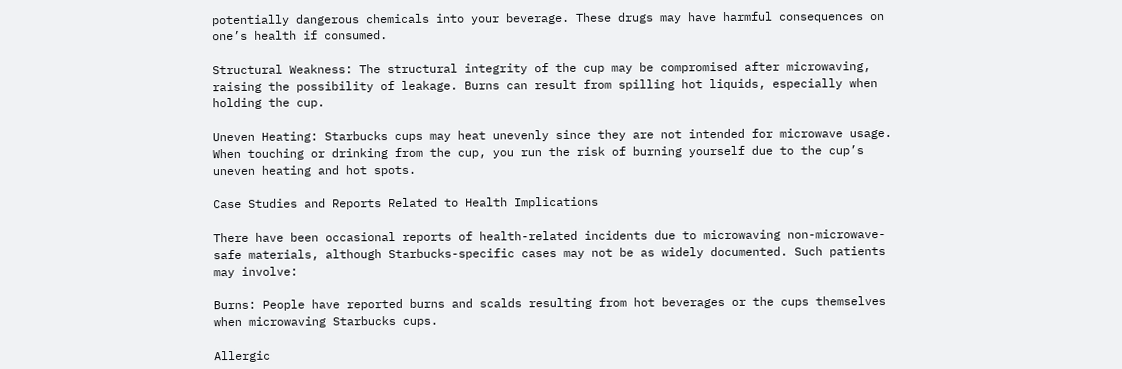potentially dangerous chemicals into your beverage. These drugs may have harmful consequences on one’s health if consumed.

Structural Weakness: The structural integrity of the cup may be compromised after microwaving, raising the possibility of leakage. Burns can result from spilling hot liquids, especially when holding the cup.

Uneven Heating: Starbucks cups may heat unevenly since they are not intended for microwave usage. When touching or drinking from the cup, you run the risk of burning yourself due to the cup’s uneven heating and hot spots.

Case Studies and Reports Related to Health Implications

There have been occasional reports of health-related incidents due to microwaving non-microwave-safe materials, although Starbucks-specific cases may not be as widely documented. Such patients may involve:

Burns: People have reported burns and scalds resulting from hot beverages or the cups themselves when microwaving Starbucks cups.

Allergic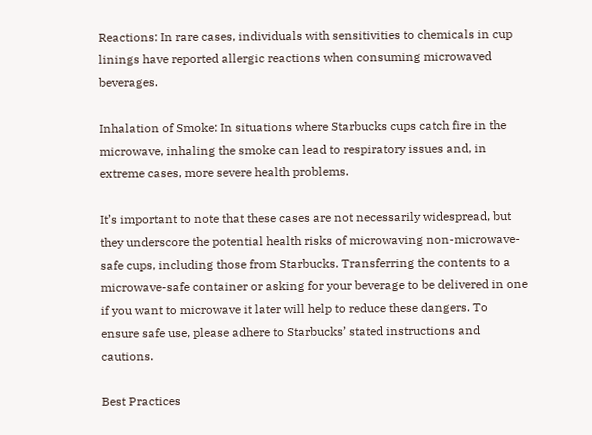Reactions: In rare cases, individuals with sensitivities to chemicals in cup linings have reported allergic reactions when consuming microwaved beverages.

Inhalation of Smoke: In situations where Starbucks cups catch fire in the microwave, inhaling the smoke can lead to respiratory issues and, in extreme cases, more severe health problems.

It’s important to note that these cases are not necessarily widespread, but they underscore the potential health risks of microwaving non-microwave-safe cups, including those from Starbucks. Transferring the contents to a microwave-safe container or asking for your beverage to be delivered in one if you want to microwave it later will help to reduce these dangers. To ensure safe use, please adhere to Starbucks’ stated instructions and cautions.

Best Practices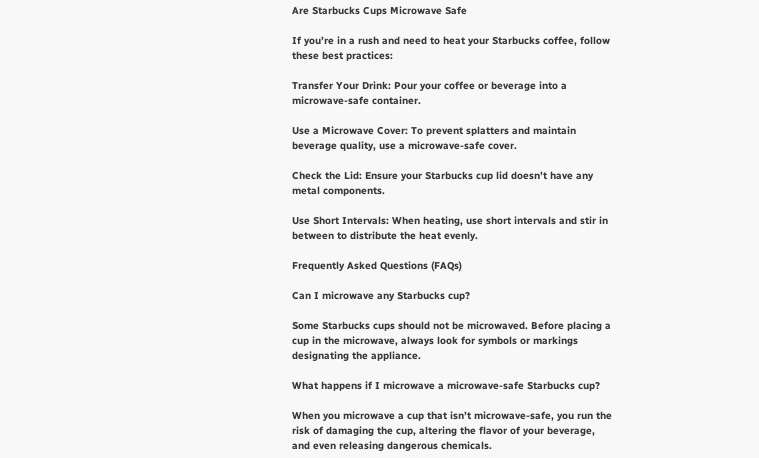Are Starbucks Cups Microwave Safe

If you’re in a rush and need to heat your Starbucks coffee, follow these best practices:

Transfer Your Drink: Pour your coffee or beverage into a microwave-safe container.

Use a Microwave Cover: To prevent splatters and maintain beverage quality, use a microwave-safe cover.

Check the Lid: Ensure your Starbucks cup lid doesn’t have any metal components.

Use Short Intervals: When heating, use short intervals and stir in between to distribute the heat evenly.

Frequently Asked Questions (FAQs)

Can I microwave any Starbucks cup?

Some Starbucks cups should not be microwaved. Before placing a cup in the microwave, always look for symbols or markings designating the appliance.

What happens if I microwave a microwave-safe Starbucks cup?

When you microwave a cup that isn’t microwave-safe, you run the risk of damaging the cup, altering the flavor of your beverage, and even releasing dangerous chemicals.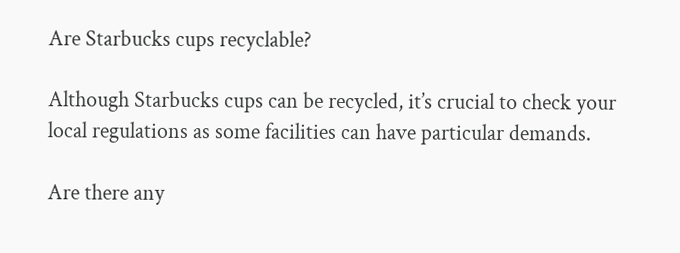Are Starbucks cups recyclable?

Although Starbucks cups can be recycled, it’s crucial to check your local regulations as some facilities can have particular demands.

Are there any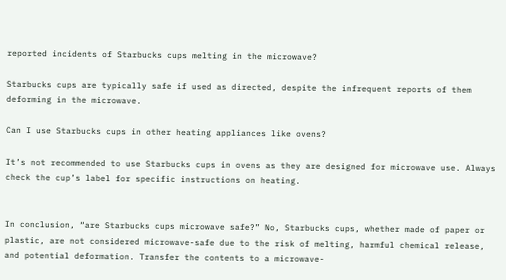reported incidents of Starbucks cups melting in the microwave?

Starbucks cups are typically safe if used as directed, despite the infrequent reports of them deforming in the microwave.

Can I use Starbucks cups in other heating appliances like ovens?

It’s not recommended to use Starbucks cups in ovens as they are designed for microwave use. Always check the cup’s label for specific instructions on heating.


In conclusion, “are Starbucks cups microwave safe?” No, Starbucks cups, whether made of paper or plastic, are not considered microwave-safe due to the risk of melting, harmful chemical release, and potential deformation. Transfer the contents to a microwave-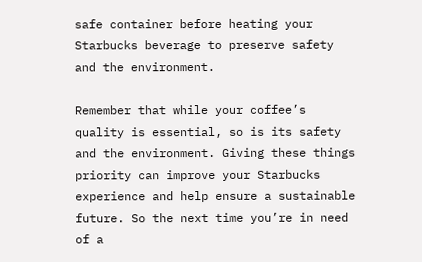safe container before heating your Starbucks beverage to preserve safety and the environment.

Remember that while your coffee’s quality is essential, so is its safety and the environment. Giving these things priority can improve your Starbucks experience and help ensure a sustainable future. So the next time you’re in need of a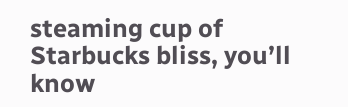steaming cup of Starbucks bliss, you’ll know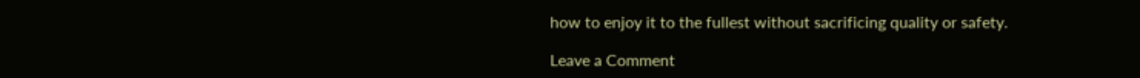how to enjoy it to the fullest without sacrificing quality or safety.

Leave a Comment